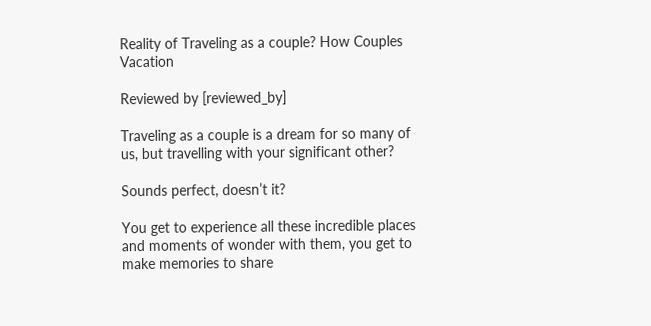Reality of Traveling as a couple? How Couples Vacation

Reviewed by [reviewed_by]

Traveling as a couple is a dream for so many of us, but travelling with your significant other?

Sounds perfect, doesn’t it?

You get to experience all these incredible places and moments of wonder with them, you get to make memories to share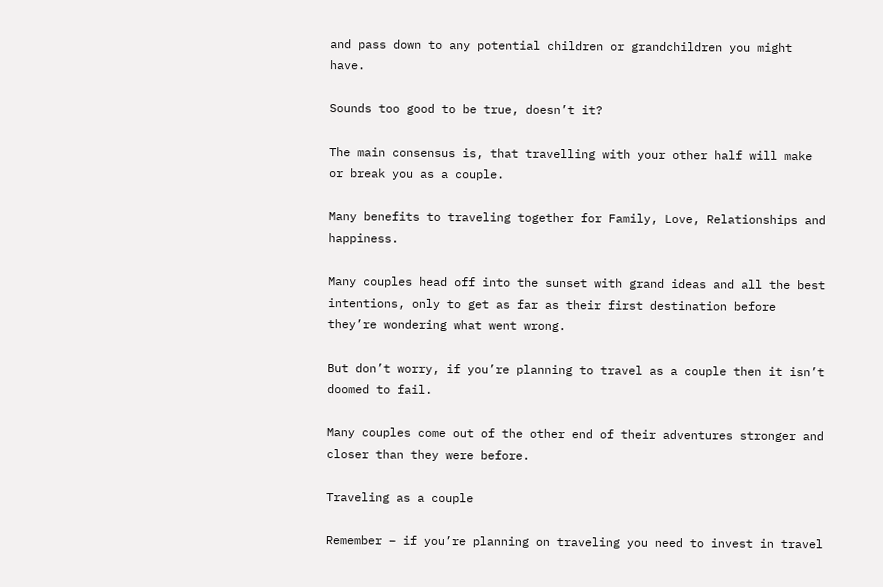and pass down to any potential children or grandchildren you might have.

Sounds too good to be true, doesn’t it?

The main consensus is, that travelling with your other half will make or break you as a couple.

Many benefits to traveling together for Family, Love, Relationships and happiness.

Many couples head off into the sunset with grand ideas and all the best intentions, only to get as far as their first destination before they’re wondering what went wrong.

But don’t worry, if you’re planning to travel as a couple then it isn’t doomed to fail.

Many couples come out of the other end of their adventures stronger and closer than they were before.

Traveling as a couple

Remember – if you’re planning on traveling you need to invest in travel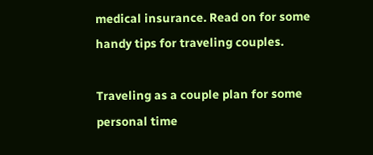medical insurance. Read on for some handy tips for traveling couples.

Traveling as a couple plan for some personal time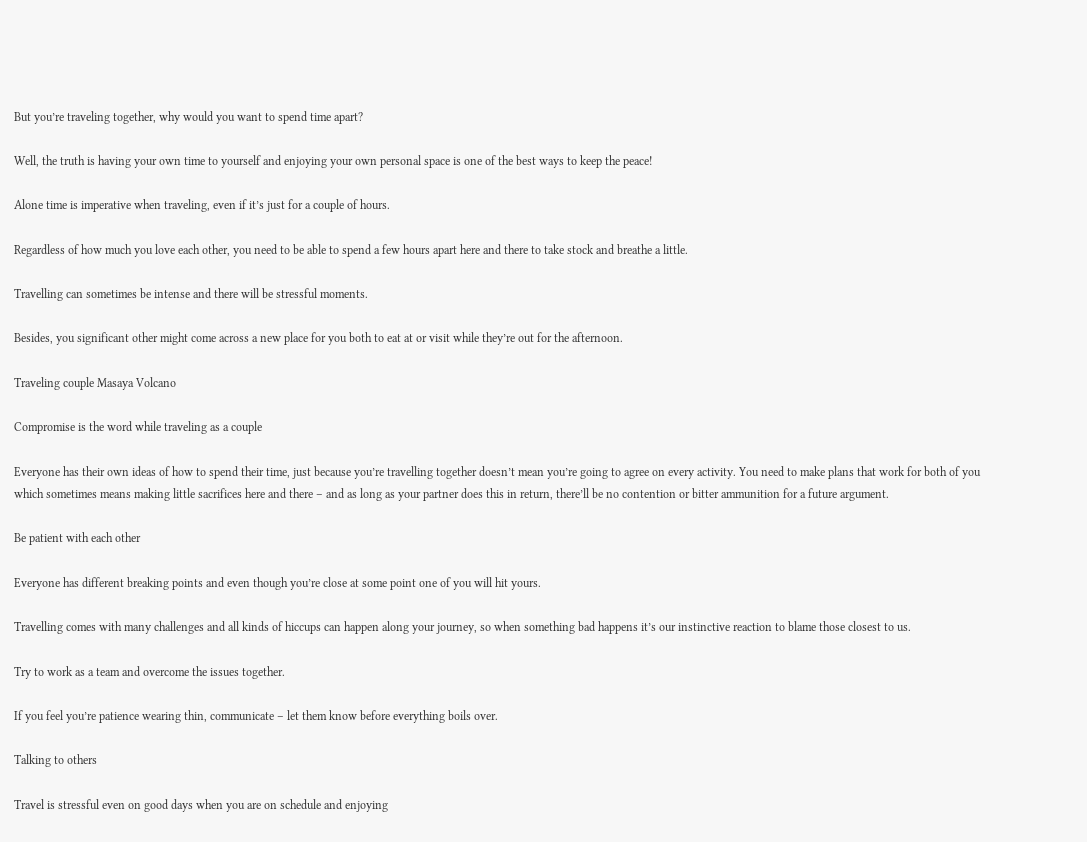But you’re traveling together, why would you want to spend time apart?

Well, the truth is having your own time to yourself and enjoying your own personal space is one of the best ways to keep the peace!

Alone time is imperative when traveling, even if it’s just for a couple of hours.

Regardless of how much you love each other, you need to be able to spend a few hours apart here and there to take stock and breathe a little.

Travelling can sometimes be intense and there will be stressful moments.

Besides, you significant other might come across a new place for you both to eat at or visit while they’re out for the afternoon.

Traveling couple Masaya Volcano

Compromise is the word while traveling as a couple

Everyone has their own ideas of how to spend their time, just because you’re travelling together doesn’t mean you’re going to agree on every activity. You need to make plans that work for both of you which sometimes means making little sacrifices here and there – and as long as your partner does this in return, there’ll be no contention or bitter ammunition for a future argument.

Be patient with each other

Everyone has different breaking points and even though you’re close at some point one of you will hit yours.

Travelling comes with many challenges and all kinds of hiccups can happen along your journey, so when something bad happens it’s our instinctive reaction to blame those closest to us.

Try to work as a team and overcome the issues together.

If you feel you’re patience wearing thin, communicate – let them know before everything boils over.

Talking to others

Travel is stressful even on good days when you are on schedule and enjoying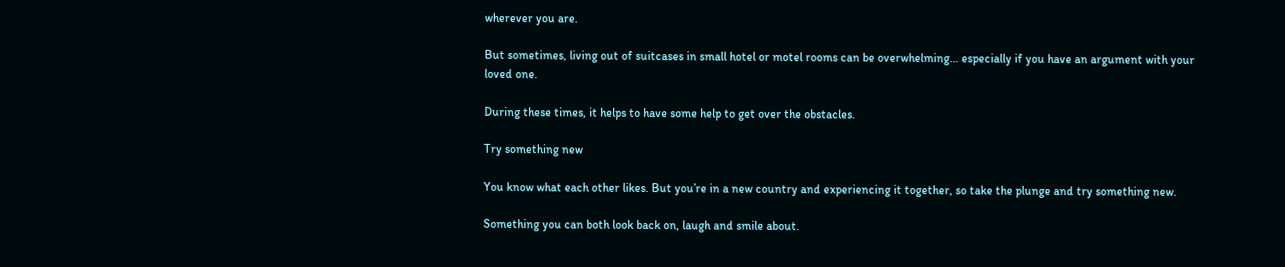wherever you are.

But sometimes, living out of suitcases in small hotel or motel rooms can be overwhelming… especially if you have an argument with your loved one.

During these times, it helps to have some help to get over the obstacles.

Try something new

You know what each other likes. But you’re in a new country and experiencing it together, so take the plunge and try something new.

Something you can both look back on, laugh and smile about.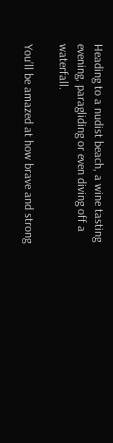Heading to a nudist beach, a wine tasting evening, paragliding or even diving off a waterfall.

You’ll be amazed at how brave and strong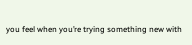you feel when you’re trying something new with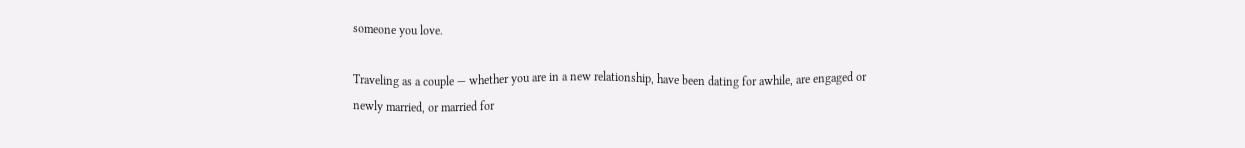someone you love.

Traveling as a couple — whether you are in a new relationship, have been dating for awhile, are engaged or newly married, or married for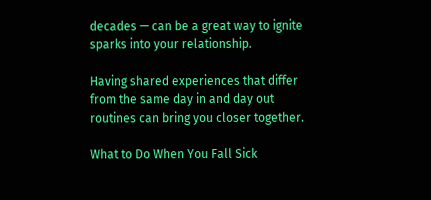decades — can be a great way to ignite sparks into your relationship.

Having shared experiences that differ from the same day in and day out routines can bring you closer together.

What to Do When You Fall Sick